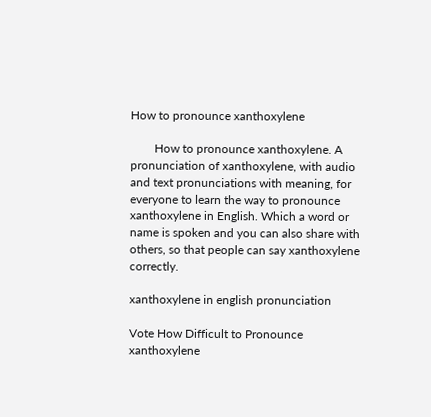How to pronounce xanthoxylene

        How to pronounce xanthoxylene. A pronunciation of xanthoxylene, with audio and text pronunciations with meaning, for everyone to learn the way to pronounce xanthoxylene in English. Which a word or name is spoken and you can also share with others, so that people can say xanthoxylene correctly.

xanthoxylene in english pronunciation

Vote How Difficult to Pronounce xanthoxylene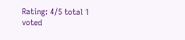Rating: 4/5 total 1 voted